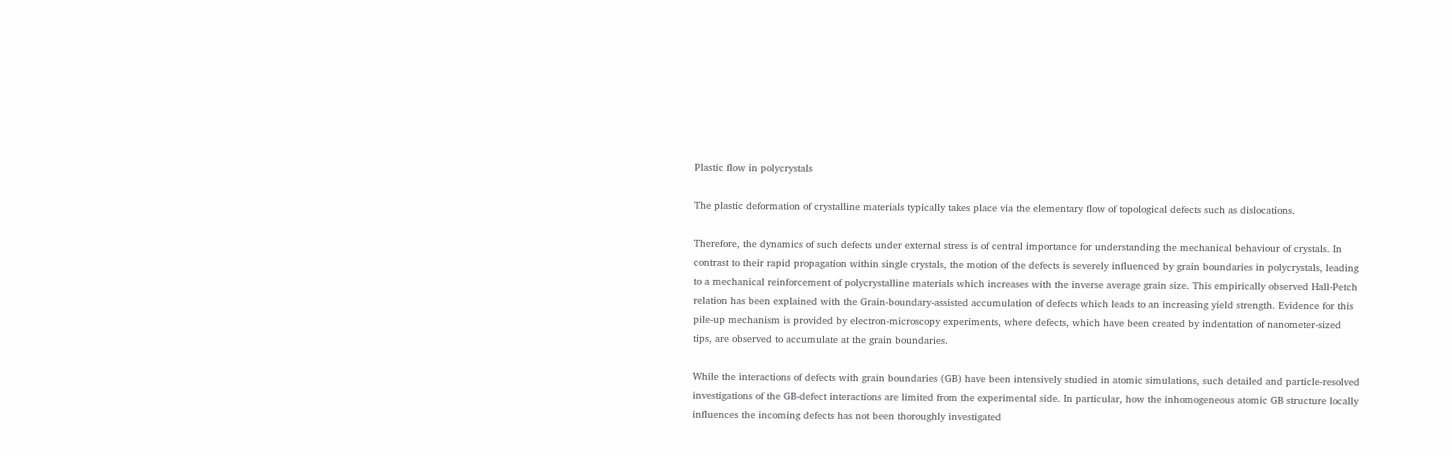Plastic flow in polycrystals

The plastic deformation of crystalline materials typically takes place via the elementary flow of topological defects such as dislocations.

Therefore, the dynamics of such defects under external stress is of central importance for understanding the mechanical behaviour of crystals. In contrast to their rapid propagation within single crystals, the motion of the defects is severely influenced by grain boundaries in polycrystals, leading to a mechanical reinforcement of polycrystalline materials which increases with the inverse average grain size. This empirically observed Hall-Petch relation has been explained with the Grain-boundary-assisted accumulation of defects which leads to an increasing yield strength. Evidence for this pile-up mechanism is provided by electron-microscopy experiments, where defects, which have been created by indentation of nanometer-sized tips, are observed to accumulate at the grain boundaries.

While the interactions of defects with grain boundaries (GB) have been intensively studied in atomic simulations, such detailed and particle-resolved investigations of the GB-defect interactions are limited from the experimental side. In particular, how the inhomogeneous atomic GB structure locally influences the incoming defects has not been thoroughly investigated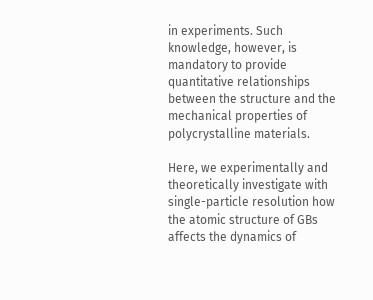in experiments. Such knowledge, however, is mandatory to provide quantitative relationships between the structure and the mechanical properties of polycrystalline materials.

Here, we experimentally and theoretically investigate with single-particle resolution how the atomic structure of GBs affects the dynamics of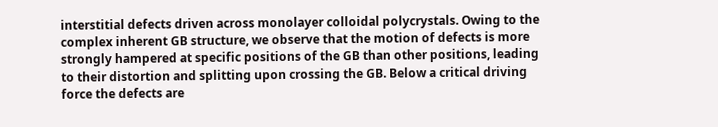interstitial defects driven across monolayer colloidal polycrystals. Owing to the complex inherent GB structure, we observe that the motion of defects is more strongly hampered at specific positions of the GB than other positions, leading to their distortion and splitting upon crossing the GB. Below a critical driving force the defects are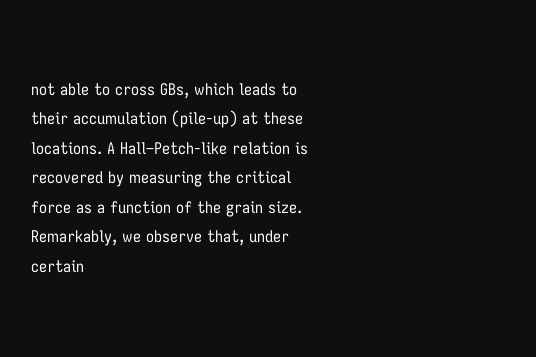not able to cross GBs, which leads to their accumulation (pile-up) at these locations. A Hall–Petch-like relation is recovered by measuring the critical force as a function of the grain size. Remarkably, we observe that, under certain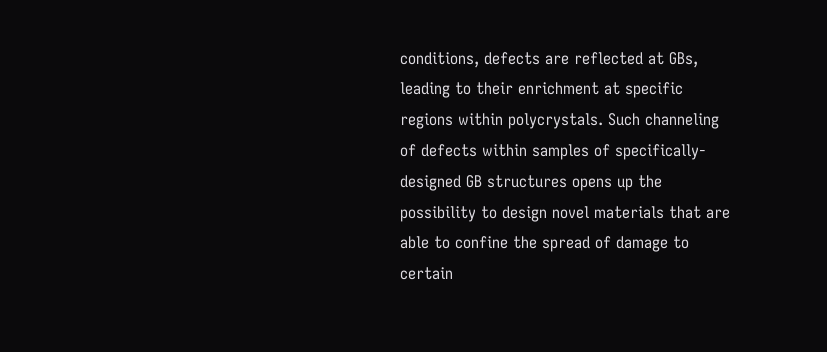conditions, defects are reflected at GBs, leading to their enrichment at specific regions within polycrystals. Such channeling of defects within samples of specifically-designed GB structures opens up the possibility to design novel materials that are able to confine the spread of damage to certain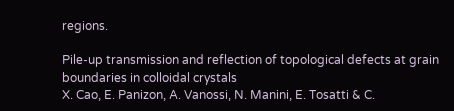regions.

Pile-up transmission and reflection of topological defects at grain boundaries in colloidal crystals
X. Cao, E. Panizon, A. Vanossi, N. Manini, E. Tosatti & C.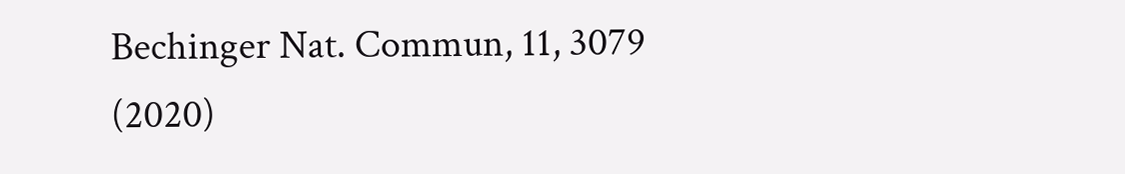Bechinger Nat. Commun, 11, 3079 (2020)